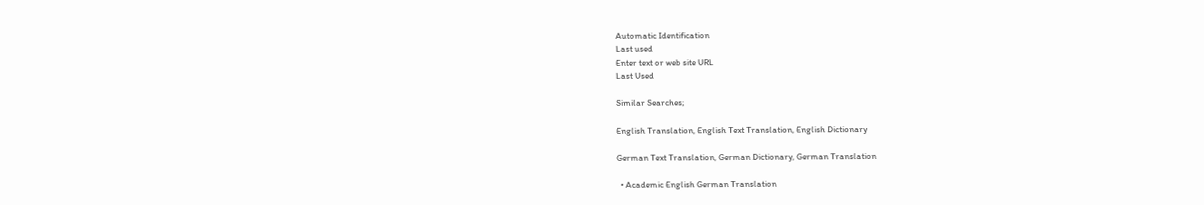Automatic Identification
Last used
Enter text or web site URL
Last Used

Similar Searches;

English Translation, English Text Translation, English Dictionary

German Text Translation, German Dictionary, German Translation

  • Academic English German Translation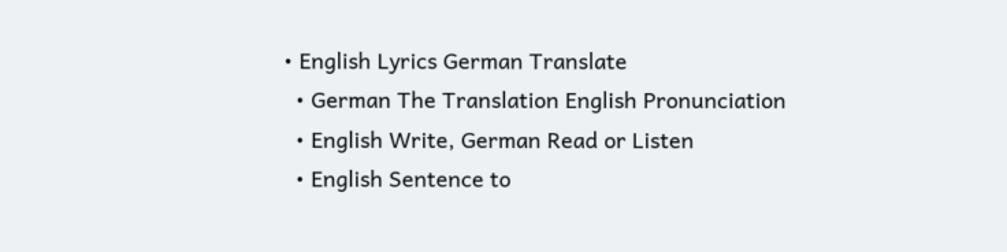• English Lyrics German Translate
  • German The Translation English Pronunciation
  • English Write, German Read or Listen
  • English Sentence to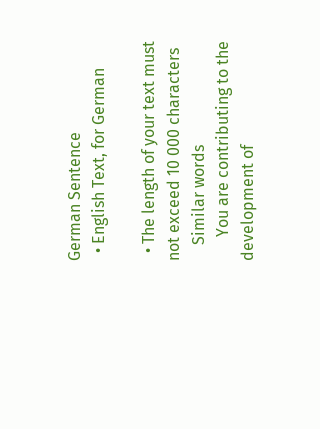German Sentence
  • English Text, for German

  • The length of your text must not exceed 10 000 characters
    Similar words
      You are contributing to the development of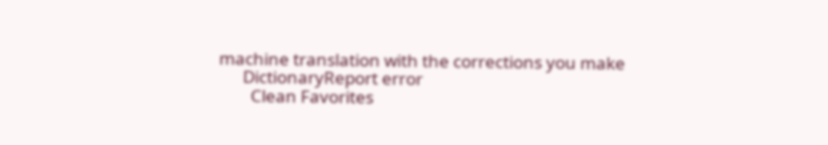machine translation with the corrections you make
      DictionaryReport error
        Clean Favorites